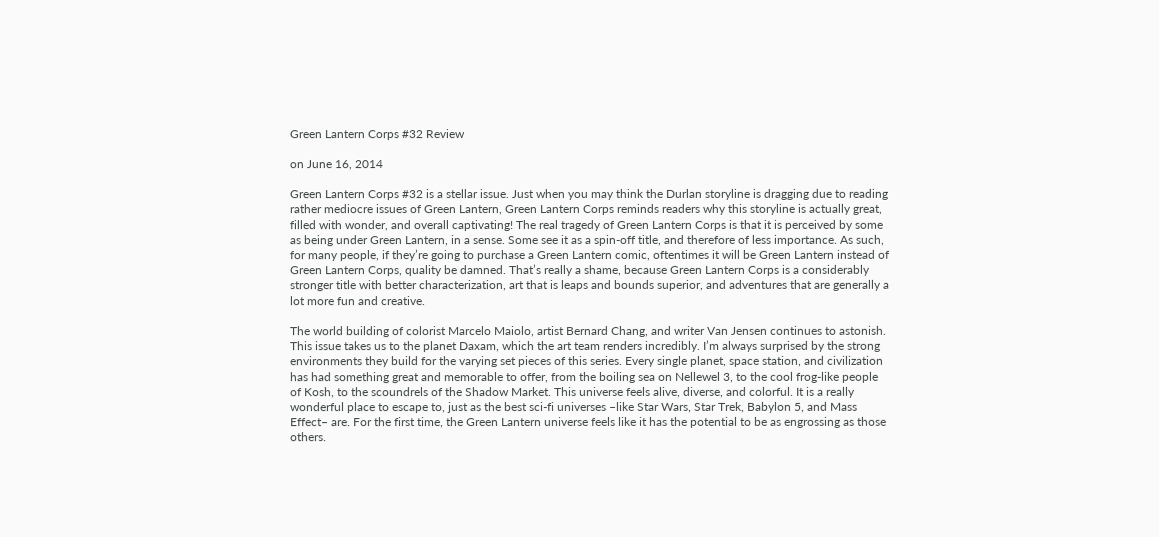Green Lantern Corps #32 Review

on June 16, 2014

Green Lantern Corps #32 is a stellar issue. Just when you may think the Durlan storyline is dragging due to reading rather mediocre issues of Green Lantern, Green Lantern Corps reminds readers why this storyline is actually great, filled with wonder, and overall captivating! The real tragedy of Green Lantern Corps is that it is perceived by some as being under Green Lantern, in a sense. Some see it as a spin-off title, and therefore of less importance. As such, for many people, if they’re going to purchase a Green Lantern comic, oftentimes it will be Green Lantern instead of Green Lantern Corps, quality be damned. That’s really a shame, because Green Lantern Corps is a considerably stronger title with better characterization, art that is leaps and bounds superior, and adventures that are generally a lot more fun and creative.

The world building of colorist Marcelo Maiolo, artist Bernard Chang, and writer Van Jensen continues to astonish. This issue takes us to the planet Daxam, which the art team renders incredibly. I’m always surprised by the strong environments they build for the varying set pieces of this series. Every single planet, space station, and civilization has had something great and memorable to offer, from the boiling sea on Nellewel 3, to the cool frog-like people of Kosh, to the scoundrels of the Shadow Market. This universe feels alive, diverse, and colorful. It is a really wonderful place to escape to, just as the best sci-fi universes –like Star Wars, Star Trek, Babylon 5, and Mass Effect– are. For the first time, the Green Lantern universe feels like it has the potential to be as engrossing as those others.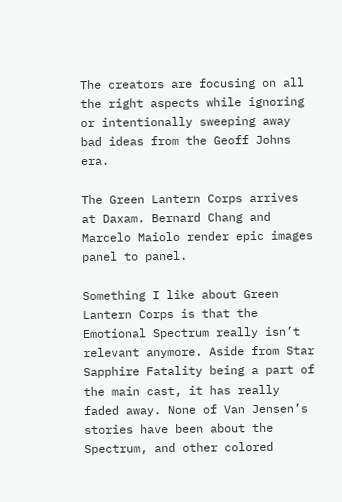The creators are focusing on all the right aspects while ignoring or intentionally sweeping away bad ideas from the Geoff Johns era.

The Green Lantern Corps arrives at Daxam. Bernard Chang and Marcelo Maiolo render epic images panel to panel.

Something I like about Green Lantern Corps is that the Emotional Spectrum really isn’t relevant anymore. Aside from Star Sapphire Fatality being a part of the main cast, it has really faded away. None of Van Jensen’s stories have been about the Spectrum, and other colored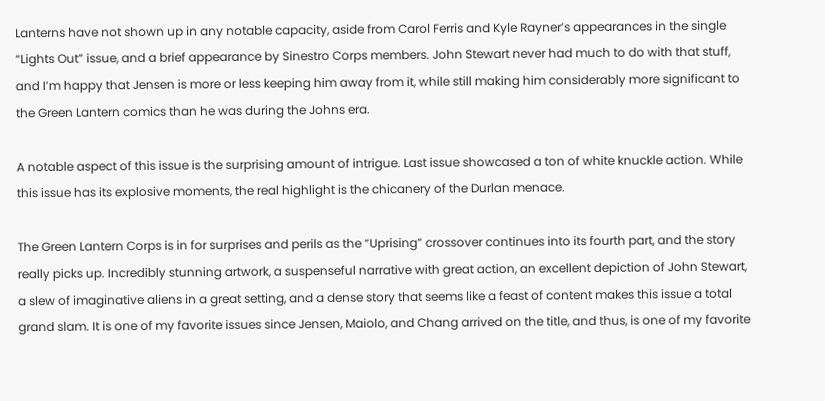Lanterns have not shown up in any notable capacity, aside from Carol Ferris and Kyle Rayner’s appearances in the single “Lights Out” issue, and a brief appearance by Sinestro Corps members. John Stewart never had much to do with that stuff, and I’m happy that Jensen is more or less keeping him away from it, while still making him considerably more significant to the Green Lantern comics than he was during the Johns era.

A notable aspect of this issue is the surprising amount of intrigue. Last issue showcased a ton of white knuckle action. While this issue has its explosive moments, the real highlight is the chicanery of the Durlan menace.

The Green Lantern Corps is in for surprises and perils as the “Uprising” crossover continues into its fourth part, and the story really picks up. Incredibly stunning artwork, a suspenseful narrative with great action, an excellent depiction of John Stewart, a slew of imaginative aliens in a great setting, and a dense story that seems like a feast of content makes this issue a total grand slam. It is one of my favorite issues since Jensen, Maiolo, and Chang arrived on the title, and thus, is one of my favorite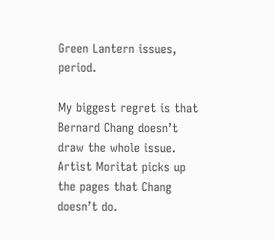Green Lantern issues, period.

My biggest regret is that Bernard Chang doesn’t draw the whole issue. Artist Moritat picks up the pages that Chang doesn’t do.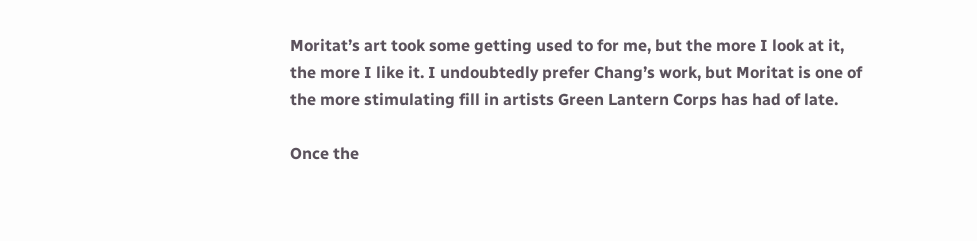Moritat’s art took some getting used to for me, but the more I look at it, the more I like it. I undoubtedly prefer Chang’s work, but Moritat is one of the more stimulating fill in artists Green Lantern Corps has had of late.

Once the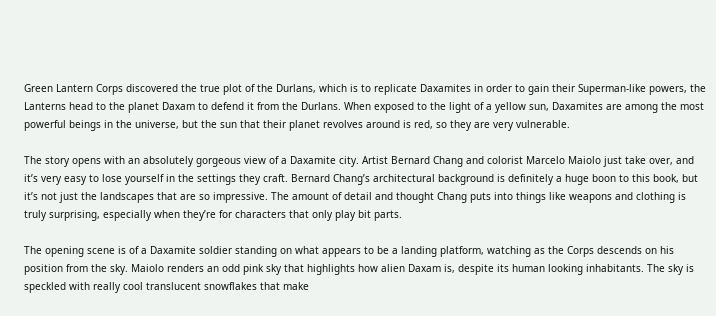Green Lantern Corps discovered the true plot of the Durlans, which is to replicate Daxamites in order to gain their Superman-like powers, the Lanterns head to the planet Daxam to defend it from the Durlans. When exposed to the light of a yellow sun, Daxamites are among the most powerful beings in the universe, but the sun that their planet revolves around is red, so they are very vulnerable.

The story opens with an absolutely gorgeous view of a Daxamite city. Artist Bernard Chang and colorist Marcelo Maiolo just take over, and it’s very easy to lose yourself in the settings they craft. Bernard Chang’s architectural background is definitely a huge boon to this book, but it’s not just the landscapes that are so impressive. The amount of detail and thought Chang puts into things like weapons and clothing is truly surprising, especially when they’re for characters that only play bit parts.

The opening scene is of a Daxamite soldier standing on what appears to be a landing platform, watching as the Corps descends on his position from the sky. Maiolo renders an odd pink sky that highlights how alien Daxam is, despite its human looking inhabitants. The sky is speckled with really cool translucent snowflakes that make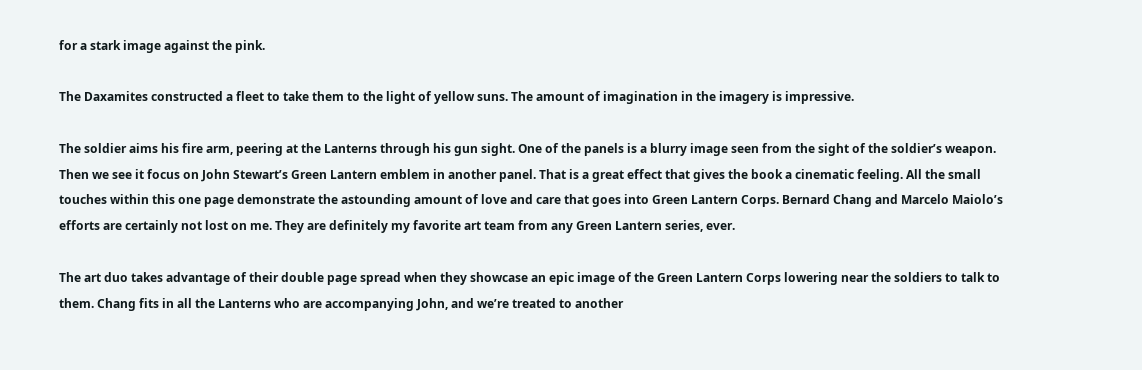for a stark image against the pink.

The Daxamites constructed a fleet to take them to the light of yellow suns. The amount of imagination in the imagery is impressive.

The soldier aims his fire arm, peering at the Lanterns through his gun sight. One of the panels is a blurry image seen from the sight of the soldier’s weapon. Then we see it focus on John Stewart’s Green Lantern emblem in another panel. That is a great effect that gives the book a cinematic feeling. All the small touches within this one page demonstrate the astounding amount of love and care that goes into Green Lantern Corps. Bernard Chang and Marcelo Maiolo’s efforts are certainly not lost on me. They are definitely my favorite art team from any Green Lantern series, ever.

The art duo takes advantage of their double page spread when they showcase an epic image of the Green Lantern Corps lowering near the soldiers to talk to them. Chang fits in all the Lanterns who are accompanying John, and we’re treated to another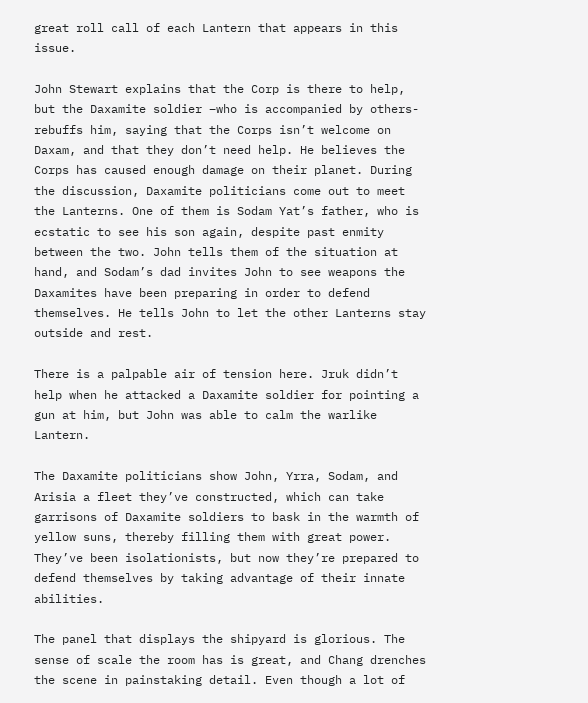great roll call of each Lantern that appears in this issue.

John Stewart explains that the Corp is there to help, but the Daxamite soldier –who is accompanied by others- rebuffs him, saying that the Corps isn’t welcome on Daxam, and that they don’t need help. He believes the Corps has caused enough damage on their planet. During the discussion, Daxamite politicians come out to meet the Lanterns. One of them is Sodam Yat’s father, who is ecstatic to see his son again, despite past enmity between the two. John tells them of the situation at hand, and Sodam’s dad invites John to see weapons the Daxamites have been preparing in order to defend themselves. He tells John to let the other Lanterns stay outside and rest.

There is a palpable air of tension here. Jruk didn’t help when he attacked a Daxamite soldier for pointing a gun at him, but John was able to calm the warlike Lantern.

The Daxamite politicians show John, Yrra, Sodam, and Arisia a fleet they’ve constructed, which can take garrisons of Daxamite soldiers to bask in the warmth of yellow suns, thereby filling them with great power. They’ve been isolationists, but now they’re prepared to defend themselves by taking advantage of their innate abilities.

The panel that displays the shipyard is glorious. The sense of scale the room has is great, and Chang drenches the scene in painstaking detail. Even though a lot of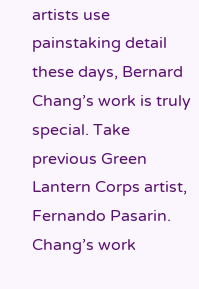artists use painstaking detail these days, Bernard Chang’s work is truly special. Take previous Green Lantern Corps artist, Fernando Pasarin. Chang’s work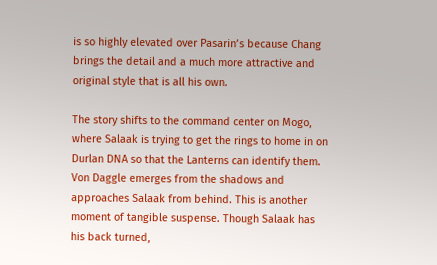is so highly elevated over Pasarin’s because Chang brings the detail and a much more attractive and original style that is all his own.

The story shifts to the command center on Mogo, where Salaak is trying to get the rings to home in on Durlan DNA so that the Lanterns can identify them. Von Daggle emerges from the shadows and approaches Salaak from behind. This is another moment of tangible suspense. Though Salaak has his back turned,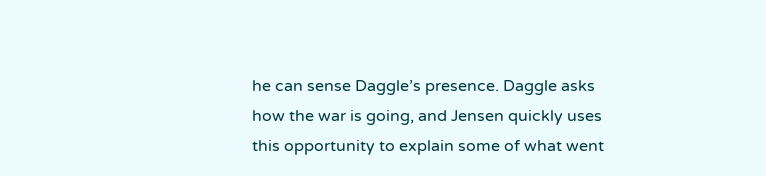he can sense Daggle’s presence. Daggle asks how the war is going, and Jensen quickly uses this opportunity to explain some of what went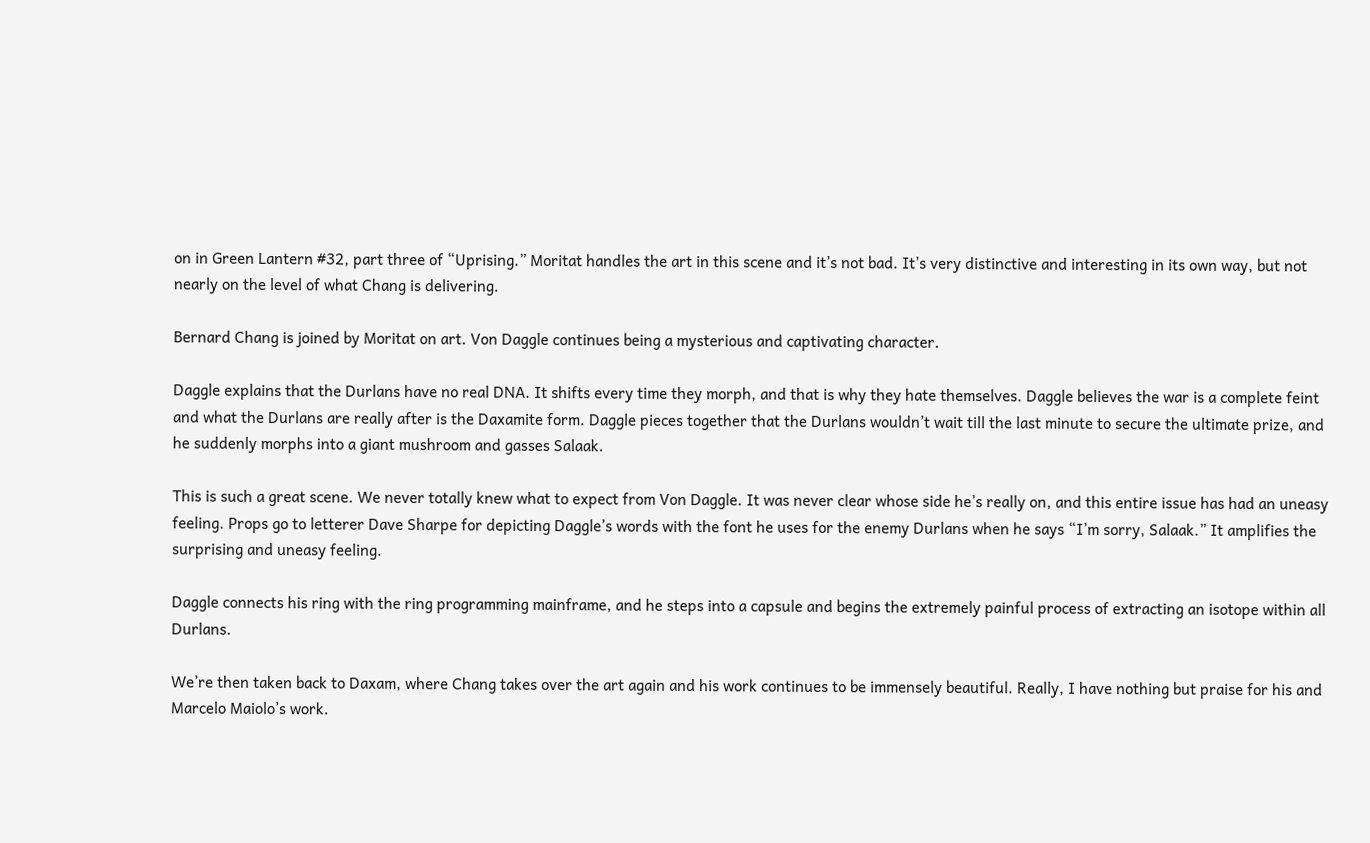on in Green Lantern #32, part three of “Uprising.” Moritat handles the art in this scene and it’s not bad. It’s very distinctive and interesting in its own way, but not nearly on the level of what Chang is delivering.

Bernard Chang is joined by Moritat on art. Von Daggle continues being a mysterious and captivating character.

Daggle explains that the Durlans have no real DNA. It shifts every time they morph, and that is why they hate themselves. Daggle believes the war is a complete feint and what the Durlans are really after is the Daxamite form. Daggle pieces together that the Durlans wouldn’t wait till the last minute to secure the ultimate prize, and he suddenly morphs into a giant mushroom and gasses Salaak.

This is such a great scene. We never totally knew what to expect from Von Daggle. It was never clear whose side he’s really on, and this entire issue has had an uneasy feeling. Props go to letterer Dave Sharpe for depicting Daggle’s words with the font he uses for the enemy Durlans when he says “I’m sorry, Salaak.” It amplifies the surprising and uneasy feeling.

Daggle connects his ring with the ring programming mainframe, and he steps into a capsule and begins the extremely painful process of extracting an isotope within all Durlans.

We’re then taken back to Daxam, where Chang takes over the art again and his work continues to be immensely beautiful. Really, I have nothing but praise for his and Marcelo Maiolo’s work.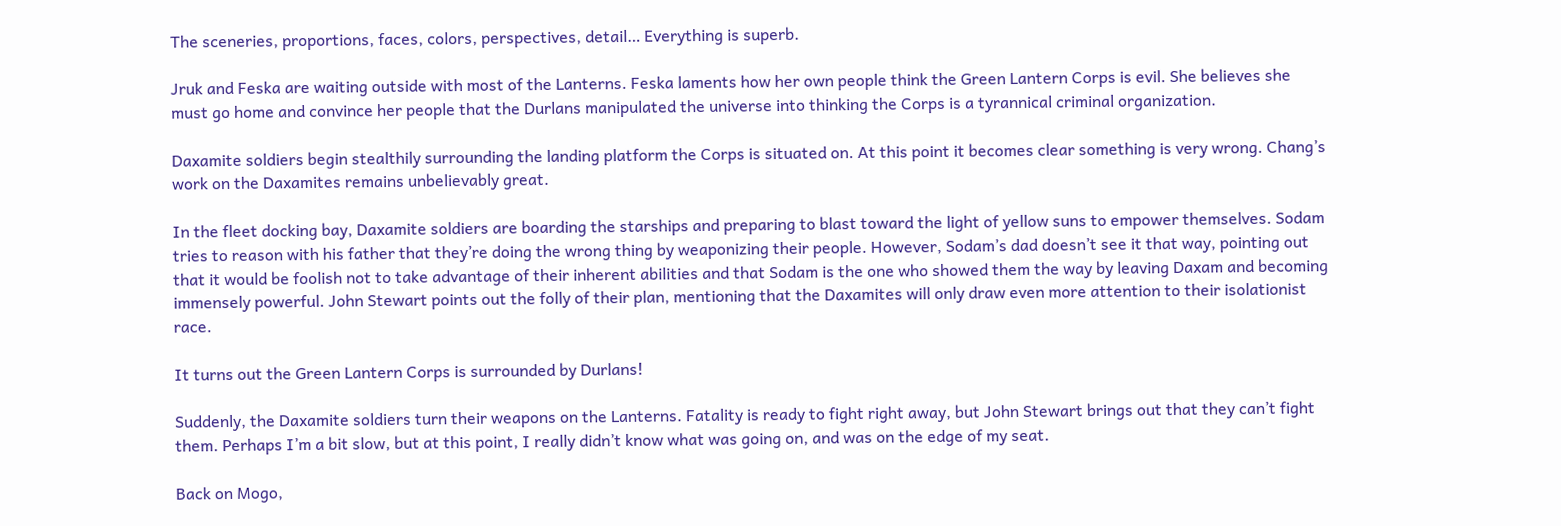The sceneries, proportions, faces, colors, perspectives, detail… Everything is superb.

Jruk and Feska are waiting outside with most of the Lanterns. Feska laments how her own people think the Green Lantern Corps is evil. She believes she must go home and convince her people that the Durlans manipulated the universe into thinking the Corps is a tyrannical criminal organization.

Daxamite soldiers begin stealthily surrounding the landing platform the Corps is situated on. At this point it becomes clear something is very wrong. Chang’s work on the Daxamites remains unbelievably great.

In the fleet docking bay, Daxamite soldiers are boarding the starships and preparing to blast toward the light of yellow suns to empower themselves. Sodam tries to reason with his father that they’re doing the wrong thing by weaponizing their people. However, Sodam’s dad doesn’t see it that way, pointing out that it would be foolish not to take advantage of their inherent abilities and that Sodam is the one who showed them the way by leaving Daxam and becoming immensely powerful. John Stewart points out the folly of their plan, mentioning that the Daxamites will only draw even more attention to their isolationist race.

It turns out the Green Lantern Corps is surrounded by Durlans!

Suddenly, the Daxamite soldiers turn their weapons on the Lanterns. Fatality is ready to fight right away, but John Stewart brings out that they can’t fight them. Perhaps I’m a bit slow, but at this point, I really didn’t know what was going on, and was on the edge of my seat.

Back on Mogo,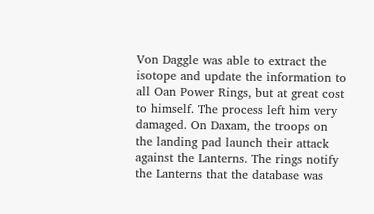Von Daggle was able to extract the isotope and update the information to all Oan Power Rings, but at great cost to himself. The process left him very damaged. On Daxam, the troops on the landing pad launch their attack against the Lanterns. The rings notify the Lanterns that the database was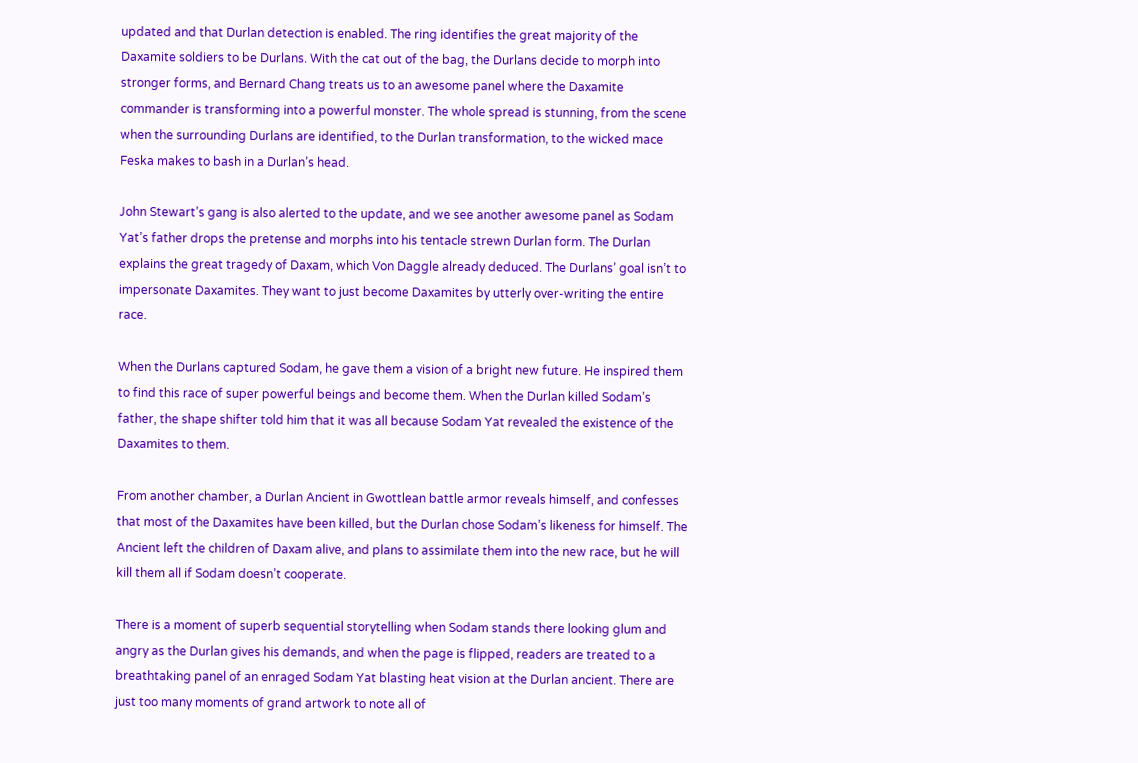updated and that Durlan detection is enabled. The ring identifies the great majority of the Daxamite soldiers to be Durlans. With the cat out of the bag, the Durlans decide to morph into stronger forms, and Bernard Chang treats us to an awesome panel where the Daxamite commander is transforming into a powerful monster. The whole spread is stunning, from the scene when the surrounding Durlans are identified, to the Durlan transformation, to the wicked mace Feska makes to bash in a Durlan’s head.

John Stewart’s gang is also alerted to the update, and we see another awesome panel as Sodam Yat’s father drops the pretense and morphs into his tentacle strewn Durlan form. The Durlan explains the great tragedy of Daxam, which Von Daggle already deduced. The Durlans’ goal isn’t to impersonate Daxamites. They want to just become Daxamites by utterly over-writing the entire race.

When the Durlans captured Sodam, he gave them a vision of a bright new future. He inspired them to find this race of super powerful beings and become them. When the Durlan killed Sodam’s father, the shape shifter told him that it was all because Sodam Yat revealed the existence of the Daxamites to them.

From another chamber, a Durlan Ancient in Gwottlean battle armor reveals himself, and confesses that most of the Daxamites have been killed, but the Durlan chose Sodam’s likeness for himself. The Ancient left the children of Daxam alive, and plans to assimilate them into the new race, but he will kill them all if Sodam doesn’t cooperate.

There is a moment of superb sequential storytelling when Sodam stands there looking glum and angry as the Durlan gives his demands, and when the page is flipped, readers are treated to a breathtaking panel of an enraged Sodam Yat blasting heat vision at the Durlan ancient. There are just too many moments of grand artwork to note all of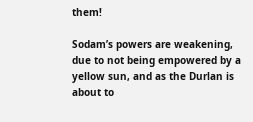them!

Sodam’s powers are weakening, due to not being empowered by a yellow sun, and as the Durlan is about to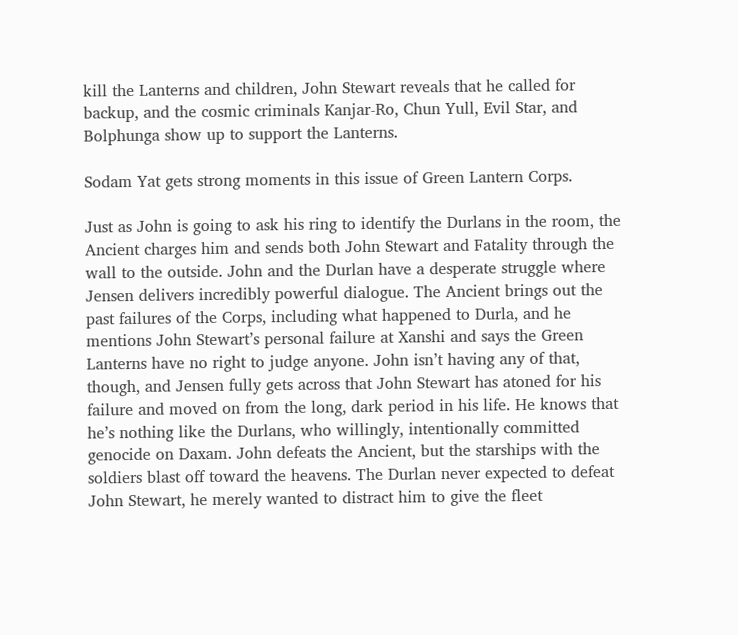kill the Lanterns and children, John Stewart reveals that he called for backup, and the cosmic criminals Kanjar-Ro, Chun Yull, Evil Star, and Bolphunga show up to support the Lanterns.

Sodam Yat gets strong moments in this issue of Green Lantern Corps.

Just as John is going to ask his ring to identify the Durlans in the room, the Ancient charges him and sends both John Stewart and Fatality through the wall to the outside. John and the Durlan have a desperate struggle where Jensen delivers incredibly powerful dialogue. The Ancient brings out the past failures of the Corps, including what happened to Durla, and he mentions John Stewart’s personal failure at Xanshi and says the Green Lanterns have no right to judge anyone. John isn’t having any of that, though, and Jensen fully gets across that John Stewart has atoned for his failure and moved on from the long, dark period in his life. He knows that he’s nothing like the Durlans, who willingly, intentionally committed genocide on Daxam. John defeats the Ancient, but the starships with the soldiers blast off toward the heavens. The Durlan never expected to defeat John Stewart, he merely wanted to distract him to give the fleet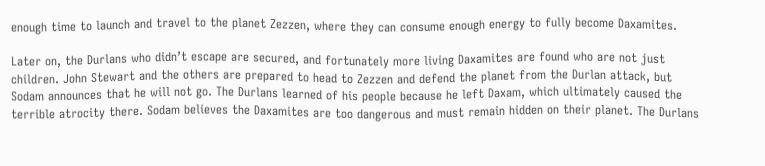enough time to launch and travel to the planet Zezzen, where they can consume enough energy to fully become Daxamites.

Later on, the Durlans who didn’t escape are secured, and fortunately more living Daxamites are found who are not just children. John Stewart and the others are prepared to head to Zezzen and defend the planet from the Durlan attack, but Sodam announces that he will not go. The Durlans learned of his people because he left Daxam, which ultimately caused the terrible atrocity there. Sodam believes the Daxamites are too dangerous and must remain hidden on their planet. The Durlans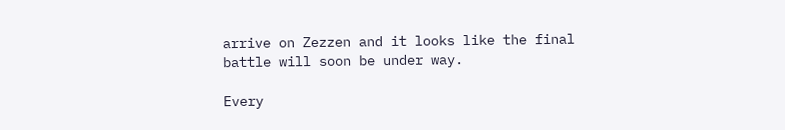arrive on Zezzen and it looks like the final battle will soon be under way.

Every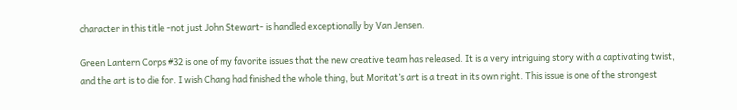character in this title -not just John Stewart- is handled exceptionally by Van Jensen.

Green Lantern Corps #32 is one of my favorite issues that the new creative team has released. It is a very intriguing story with a captivating twist, and the art is to die for. I wish Chang had finished the whole thing, but Moritat’s art is a treat in its own right. This issue is one of the strongest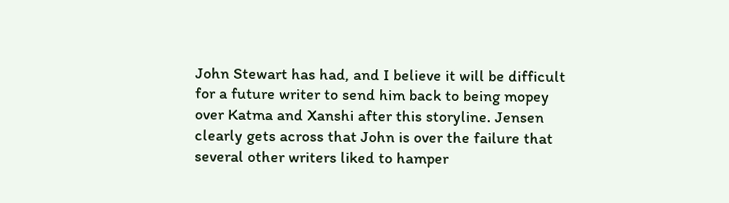John Stewart has had, and I believe it will be difficult for a future writer to send him back to being mopey over Katma and Xanshi after this storyline. Jensen clearly gets across that John is over the failure that several other writers liked to hamper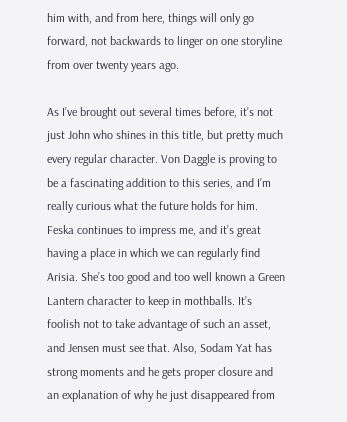him with, and from here, things will only go forward, not backwards to linger on one storyline from over twenty years ago.

As I’ve brought out several times before, it’s not just John who shines in this title, but pretty much every regular character. Von Daggle is proving to be a fascinating addition to this series, and I’m really curious what the future holds for him. Feska continues to impress me, and it’s great having a place in which we can regularly find Arisia. She’s too good and too well known a Green Lantern character to keep in mothballs. It’s foolish not to take advantage of such an asset, and Jensen must see that. Also, Sodam Yat has strong moments and he gets proper closure and an explanation of why he just disappeared from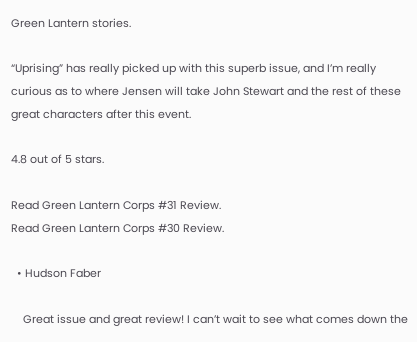Green Lantern stories.

“Uprising” has really picked up with this superb issue, and I’m really curious as to where Jensen will take John Stewart and the rest of these great characters after this event.

4.8 out of 5 stars.

Read Green Lantern Corps #31 Review.
Read Green Lantern Corps #30 Review.

  • Hudson Faber

    Great issue and great review! I can’t wait to see what comes down the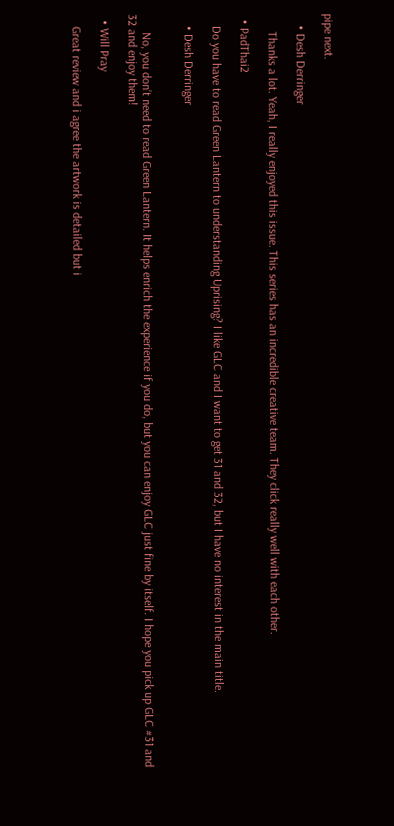pipe next.

    • Desh Derringer

      Thanks a lot. Yeah, I really enjoyed this issue. This series has an incredible creative team. They click really well with each other.

  • PadThai2

    Do you have to read Green Lantern to understanding Uprising? I like GLC and I want to get 31 and 32, but I have no interest in the main title.

    • Desh Derringer


      No, you don’t need to read Green Lantern. It helps enrich the experience if you do, but you can enjoy GLC just fine by itself. I hope you pick up GLC #31 and 32 and enjoy them!

  • Will Pray

    Great review and i agree the artwork is detailed but i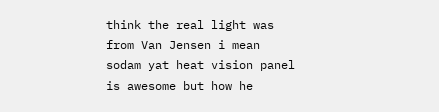think the real light was from Van Jensen i mean sodam yat heat vision panel is awesome but how he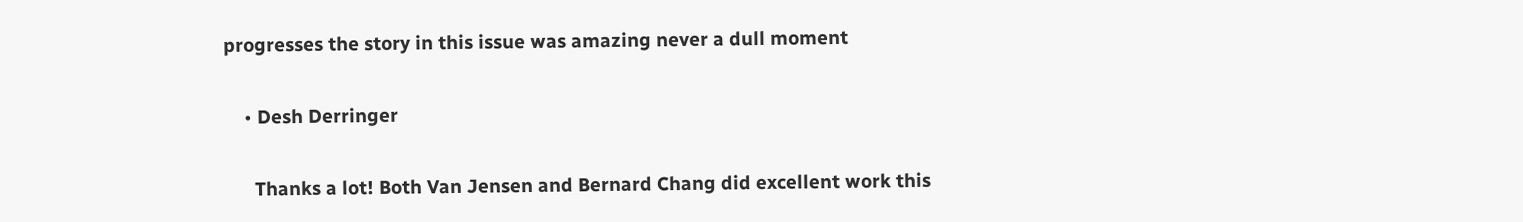progresses the story in this issue was amazing never a dull moment

    • Desh Derringer

      Thanks a lot! Both Van Jensen and Bernard Chang did excellent work this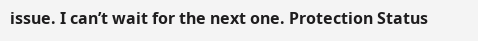issue. I can’t wait for the next one. Protection Status